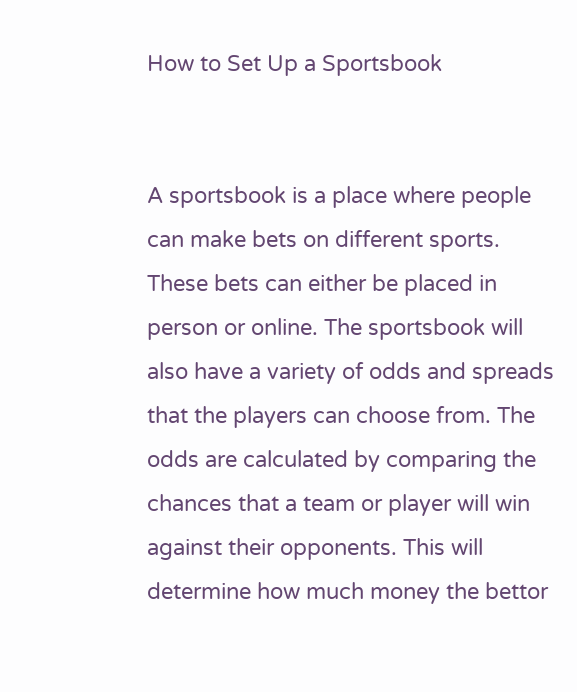How to Set Up a Sportsbook


A sportsbook is a place where people can make bets on different sports. These bets can either be placed in person or online. The sportsbook will also have a variety of odds and spreads that the players can choose from. The odds are calculated by comparing the chances that a team or player will win against their opponents. This will determine how much money the bettor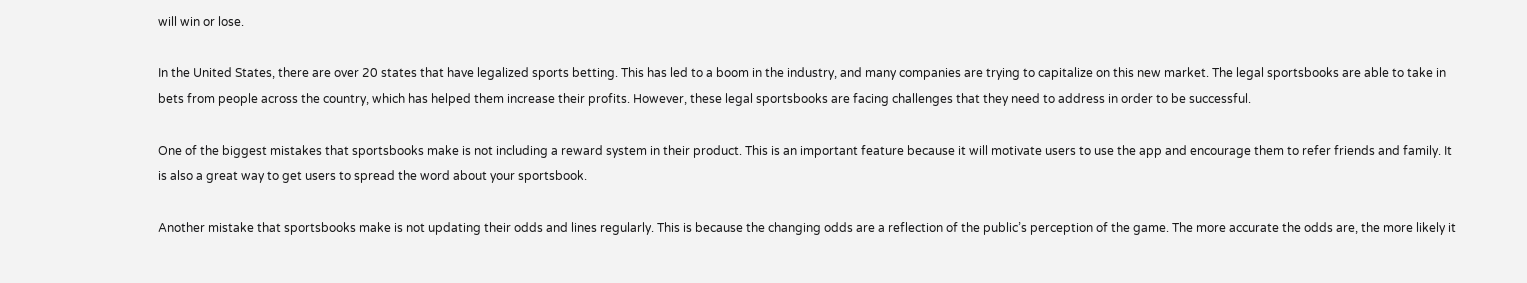will win or lose.

In the United States, there are over 20 states that have legalized sports betting. This has led to a boom in the industry, and many companies are trying to capitalize on this new market. The legal sportsbooks are able to take in bets from people across the country, which has helped them increase their profits. However, these legal sportsbooks are facing challenges that they need to address in order to be successful.

One of the biggest mistakes that sportsbooks make is not including a reward system in their product. This is an important feature because it will motivate users to use the app and encourage them to refer friends and family. It is also a great way to get users to spread the word about your sportsbook.

Another mistake that sportsbooks make is not updating their odds and lines regularly. This is because the changing odds are a reflection of the public’s perception of the game. The more accurate the odds are, the more likely it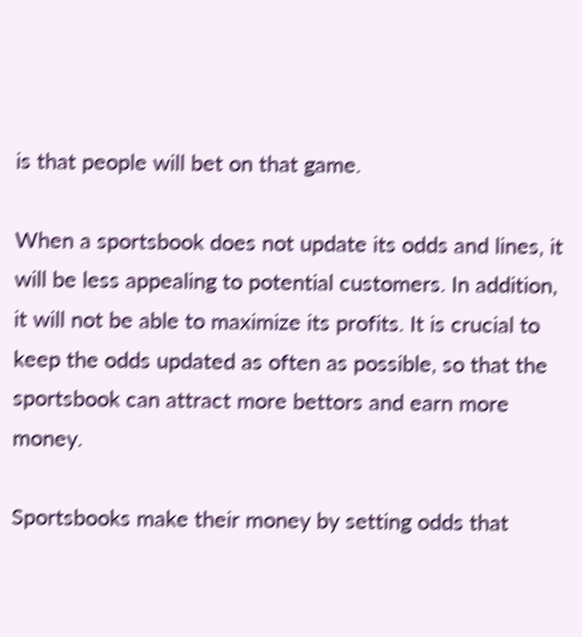is that people will bet on that game.

When a sportsbook does not update its odds and lines, it will be less appealing to potential customers. In addition, it will not be able to maximize its profits. It is crucial to keep the odds updated as often as possible, so that the sportsbook can attract more bettors and earn more money.

Sportsbooks make their money by setting odds that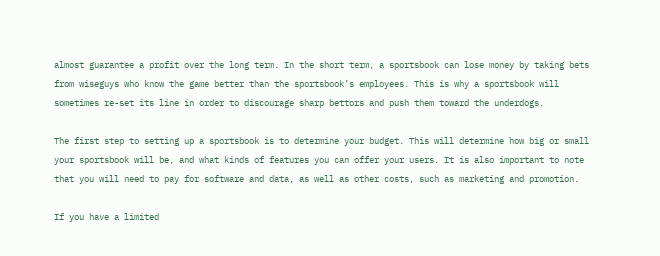almost guarantee a profit over the long term. In the short term, a sportsbook can lose money by taking bets from wiseguys who know the game better than the sportsbook’s employees. This is why a sportsbook will sometimes re-set its line in order to discourage sharp bettors and push them toward the underdogs.

The first step to setting up a sportsbook is to determine your budget. This will determine how big or small your sportsbook will be, and what kinds of features you can offer your users. It is also important to note that you will need to pay for software and data, as well as other costs, such as marketing and promotion.

If you have a limited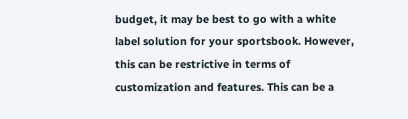budget, it may be best to go with a white label solution for your sportsbook. However, this can be restrictive in terms of customization and features. This can be a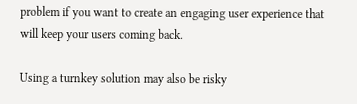problem if you want to create an engaging user experience that will keep your users coming back.

Using a turnkey solution may also be risky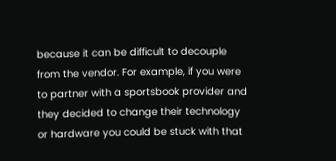because it can be difficult to decouple from the vendor. For example, if you were to partner with a sportsbook provider and they decided to change their technology or hardware you could be stuck with that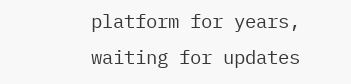platform for years, waiting for updates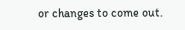or changes to come out.